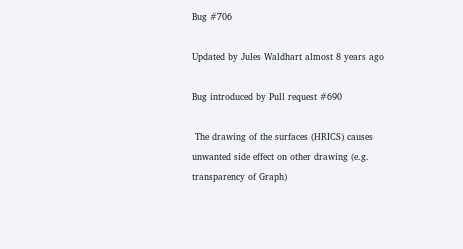Bug #706

Updated by Jules Waldhart almost 8 years ago

Bug introduced by Pull request #690

 The drawing of the surfaces (HRICS) causes unwanted side effect on other drawing (e.g. transparency of Graph)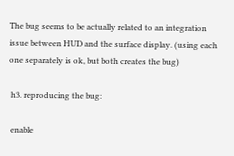The bug seems to be actually related to an integration issue between HUD and the surface display. (using each one separately is ok, but both creates the bug)

 h3. reproducing the bug:

 enable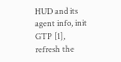HUD and its agent info, init GTP [1], refresh the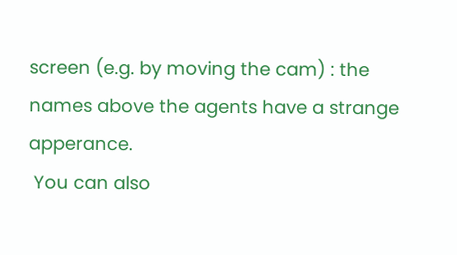screen (e.g. by moving the cam) : the names above the agents have a strange apperance.
 You can also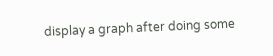display a graph after doing some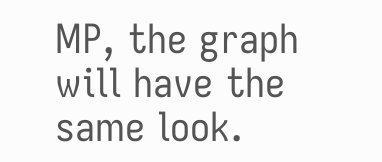MP, the graph will have the same look.